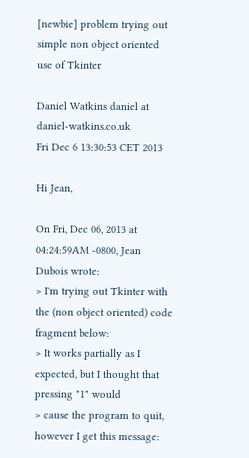[newbie] problem trying out simple non object oriented use of Tkinter

Daniel Watkins daniel at daniel-watkins.co.uk
Fri Dec 6 13:30:53 CET 2013

Hi Jean,

On Fri, Dec 06, 2013 at 04:24:59AM -0800, Jean Dubois wrote:
> I'm trying out Tkinter with the (non object oriented) code fragment below:
> It works partially as I expected, but I thought that pressing "1" would
> cause the program to quit, however I get this message: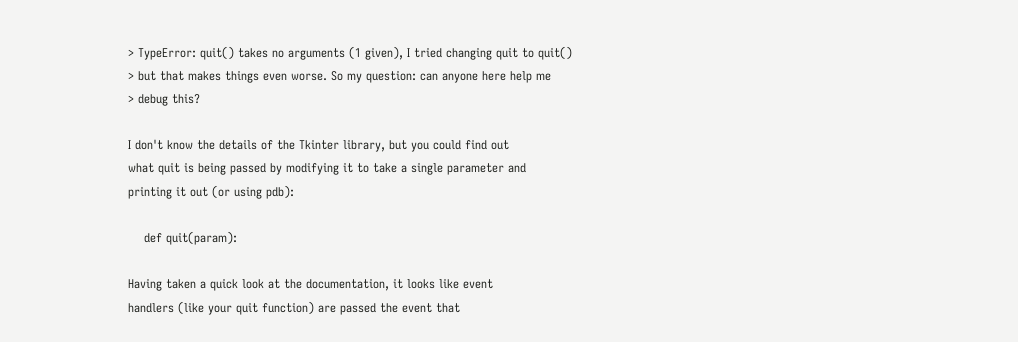> TypeError: quit() takes no arguments (1 given), I tried changing quit to quit()
> but that makes things even worse. So my question: can anyone here help me
> debug this?

I don't know the details of the Tkinter library, but you could find out
what quit is being passed by modifying it to take a single parameter and
printing it out (or using pdb):

    def quit(param):

Having taken a quick look at the documentation, it looks like event
handlers (like your quit function) are passed the event that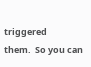triggered
them.  So you can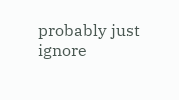probably just ignore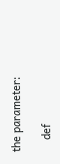the parameter:

    def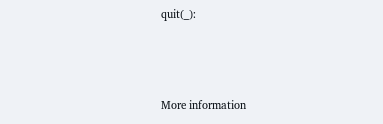quit(_):



More information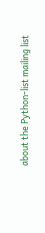about the Python-list mailing list